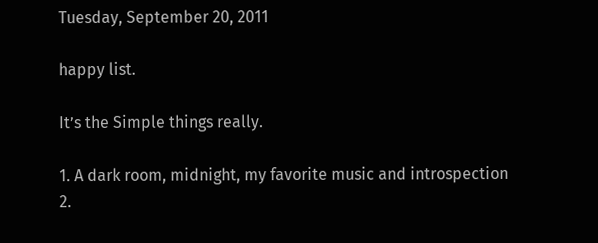Tuesday, September 20, 2011

happy list.

It’s the Simple things really.

1. A dark room, midnight, my favorite music and introspection
2.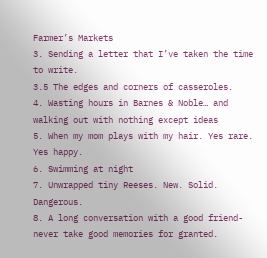Farmer’s Markets
3. Sending a letter that I’ve taken the time to write.
3.5 The edges and corners of casseroles.
4. Wasting hours in Barnes & Noble… and walking out with nothing except ideas
5. When my mom plays with my hair. Yes rare. Yes happy.
6. Swimming at night
7. Unwrapped tiny Reeses. New. Solid. Dangerous.
8. A long conversation with a good friend- never take good memories for granted.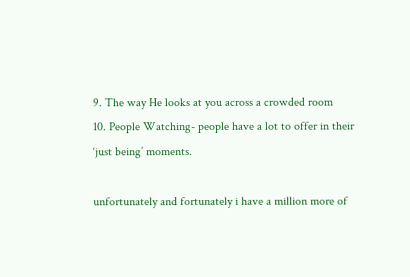9. The way He looks at you across a crowded room
10. People Watching- people have a lot to offer in their ‘just being’ moments.

unfortunately and fortunately i have a million more of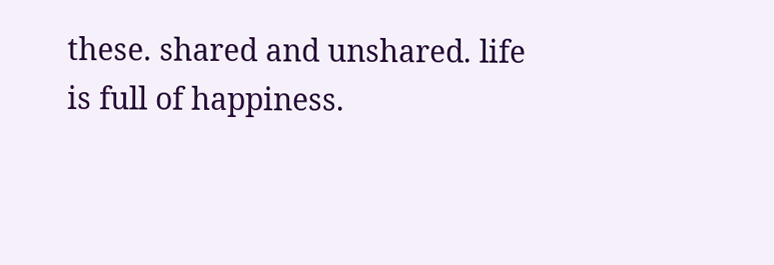these. shared and unshared. life is full of happiness.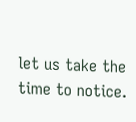let us take the time to notice.